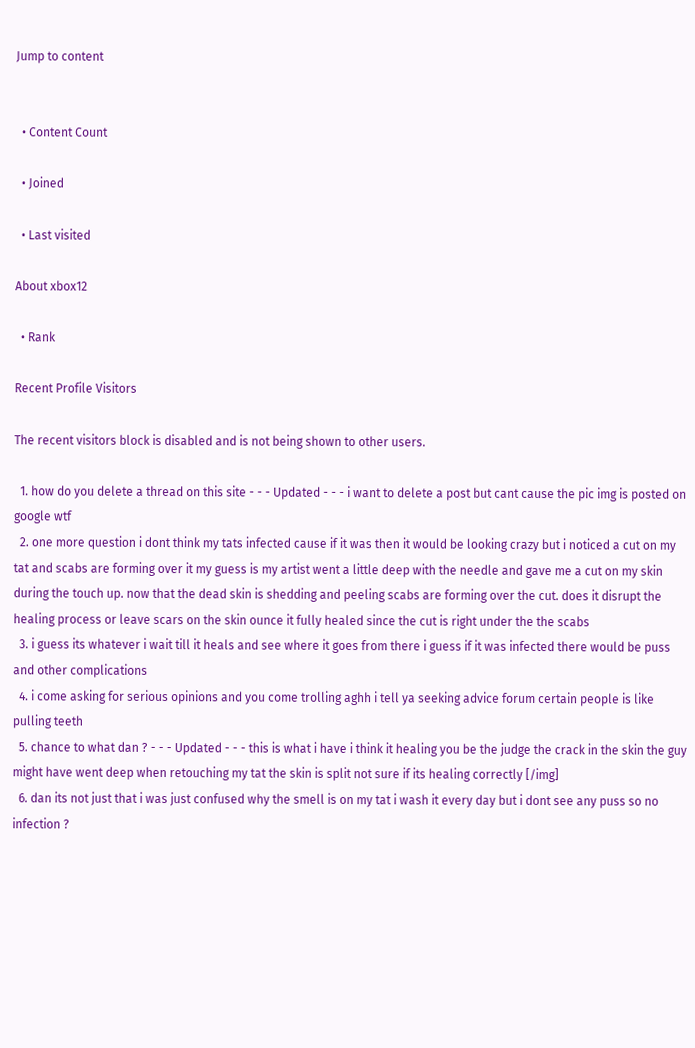Jump to content


  • Content Count

  • Joined

  • Last visited

About xbox12

  • Rank

Recent Profile Visitors

The recent visitors block is disabled and is not being shown to other users.

  1. how do you delete a thread on this site - - - Updated - - - i want to delete a post but cant cause the pic img is posted on google wtf
  2. one more question i dont think my tats infected cause if it was then it would be looking crazy but i noticed a cut on my tat and scabs are forming over it my guess is my artist went a little deep with the needle and gave me a cut on my skin during the touch up. now that the dead skin is shedding and peeling scabs are forming over the cut. does it disrupt the healing process or leave scars on the skin ounce it fully healed since the cut is right under the the scabs
  3. i guess its whatever i wait till it heals and see where it goes from there i guess if it was infected there would be puss and other complications
  4. i come asking for serious opinions and you come trolling aghh i tell ya seeking advice forum certain people is like pulling teeth
  5. chance to what dan ? - - - Updated - - - this is what i have i think it healing you be the judge the crack in the skin the guy might have went deep when retouching my tat the skin is split not sure if its healing correctly [/img]
  6. dan its not just that i was just confused why the smell is on my tat i wash it every day but i dont see any puss so no infection ?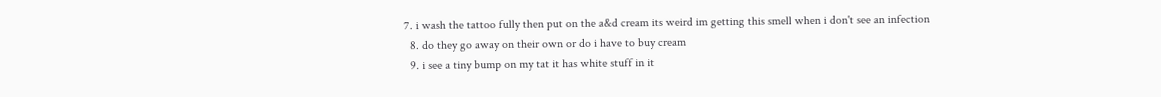7. i wash the tattoo fully then put on the a&d cream its weird im getting this smell when i don't see an infection
  8. do they go away on their own or do i have to buy cream
  9. i see a tiny bump on my tat it has white stuff in it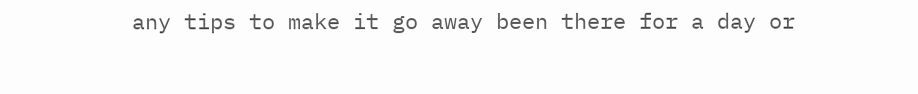any tips to make it go away been there for a day or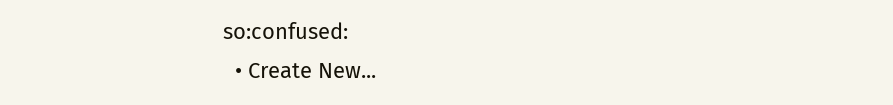so:confused:
  • Create New...